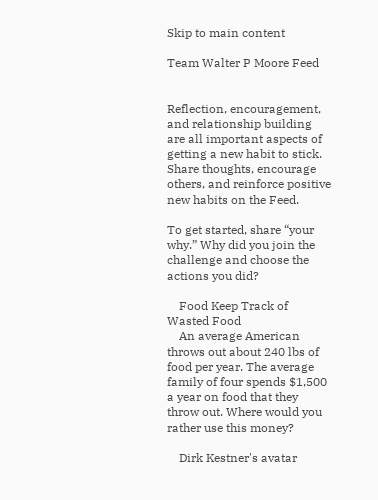Skip to main content

Team Walter P Moore Feed


Reflection, encouragement, and relationship building are all important aspects of getting a new habit to stick.
Share thoughts, encourage others, and reinforce positive new habits on the Feed.

To get started, share “your why.” Why did you join the challenge and choose the actions you did?

    Food Keep Track of Wasted Food
    An average American throws out about 240 lbs of food per year. The average family of four spends $1,500 a year on food that they throw out. Where would you rather use this money?

    Dirk Kestner's avatar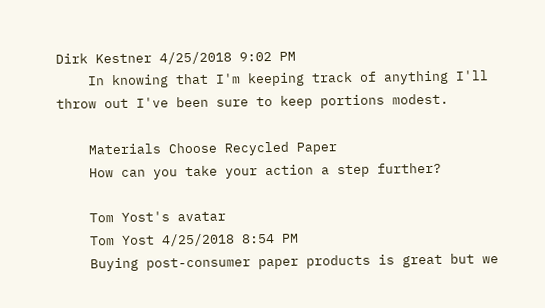Dirk Kestner 4/25/2018 9:02 PM
    In knowing that I'm keeping track of anything I'll throw out I've been sure to keep portions modest.

    Materials Choose Recycled Paper
    How can you take your action a step further?

    Tom Yost's avatar
    Tom Yost 4/25/2018 8:54 PM
    Buying post-consumer paper products is great but we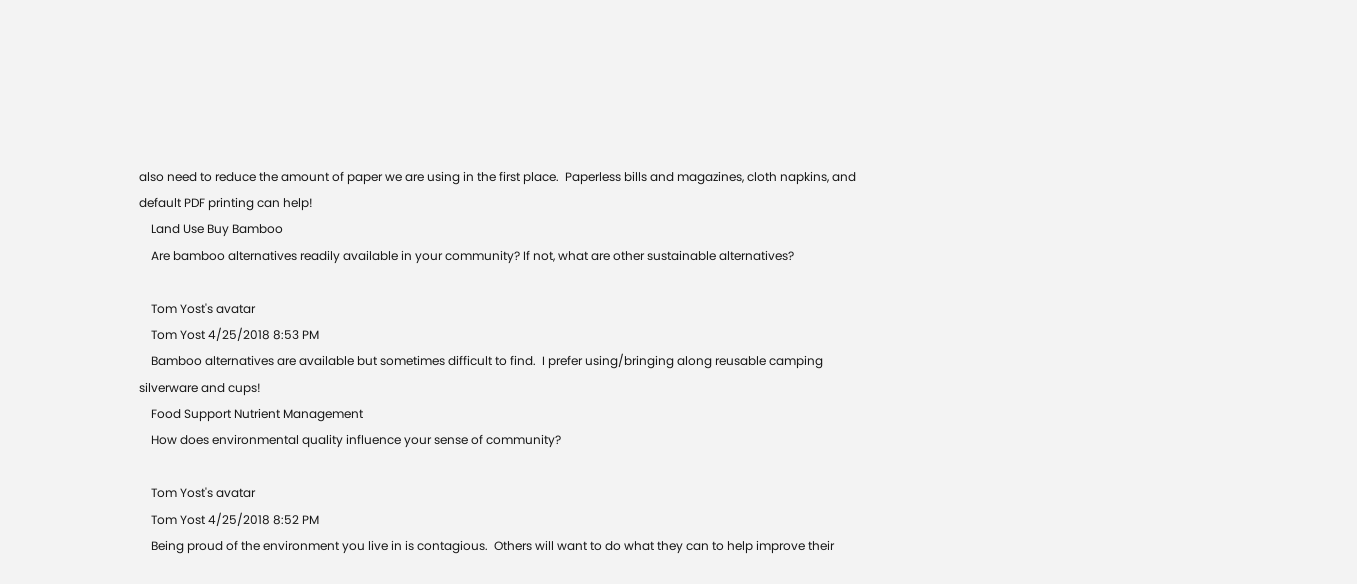also need to reduce the amount of paper we are using in the first place.  Paperless bills and magazines, cloth napkins, and default PDF printing can help!
    Land Use Buy Bamboo
    Are bamboo alternatives readily available in your community? If not, what are other sustainable alternatives?

    Tom Yost's avatar
    Tom Yost 4/25/2018 8:53 PM
    Bamboo alternatives are available but sometimes difficult to find.  I prefer using/bringing along reusable camping silverware and cups!
    Food Support Nutrient Management
    How does environmental quality influence your sense of community?

    Tom Yost's avatar
    Tom Yost 4/25/2018 8:52 PM
    Being proud of the environment you live in is contagious.  Others will want to do what they can to help improve their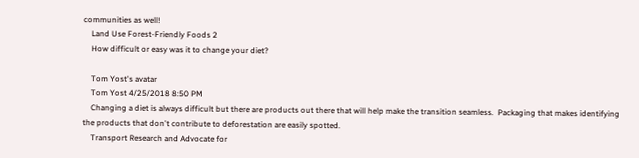communities as well!
    Land Use Forest-Friendly Foods 2
    How difficult or easy was it to change your diet?

    Tom Yost's avatar
    Tom Yost 4/25/2018 8:50 PM
    Changing a diet is always difficult but there are products out there that will help make the transition seamless.  Packaging that makes identifying the products that don't contribute to deforestation are easily spotted.
    Transport Research and Advocate for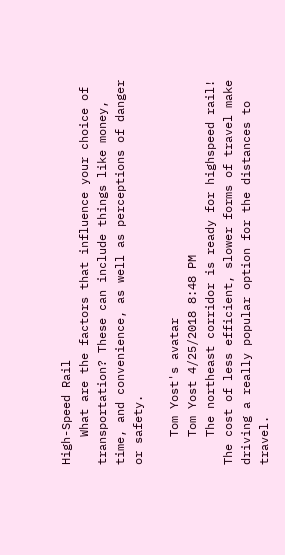High-Speed Rail
    What are the factors that influence your choice of transportation? These can include things like money, time, and convenience, as well as perceptions of danger or safety.

    Tom Yost's avatar
    Tom Yost 4/25/2018 8:48 PM
    The northeast corridor is ready for highspeed rail!  The cost of less efficient, slower forms of travel make driving a really popular option for the distances to travel.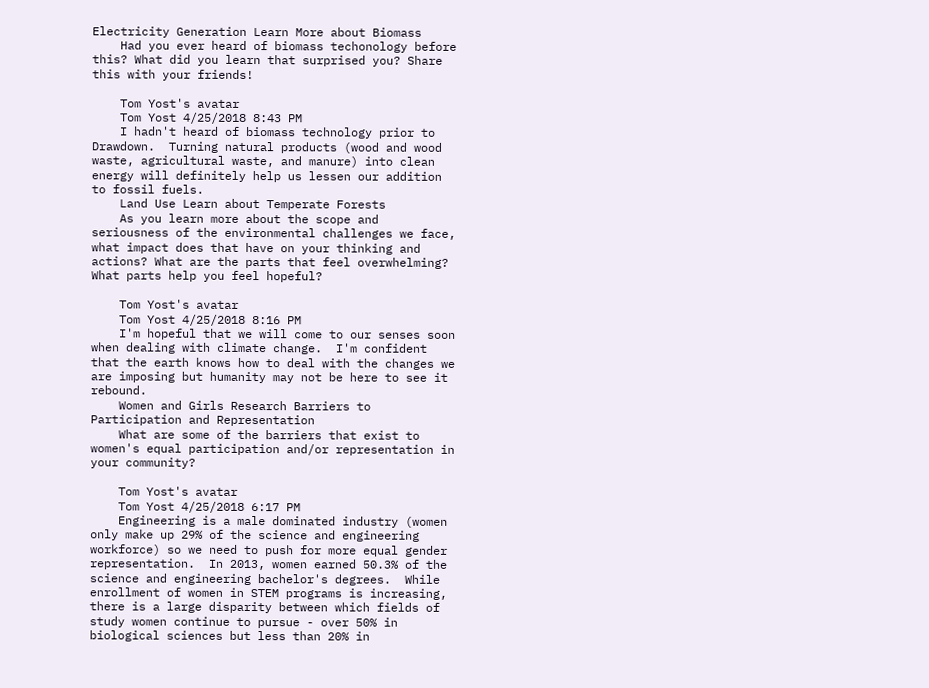Electricity Generation Learn More about Biomass
    Had you ever heard of biomass techonology before this? What did you learn that surprised you? Share this with your friends!

    Tom Yost's avatar
    Tom Yost 4/25/2018 8:43 PM
    I hadn't heard of biomass technology prior to Drawdown.  Turning natural products (wood and wood waste, agricultural waste, and manure) into clean energy will definitely help us lessen our addition to fossil fuels.
    Land Use Learn about Temperate Forests
    As you learn more about the scope and seriousness of the environmental challenges we face, what impact does that have on your thinking and actions? What are the parts that feel overwhelming? What parts help you feel hopeful?

    Tom Yost's avatar
    Tom Yost 4/25/2018 8:16 PM
    I'm hopeful that we will come to our senses soon when dealing with climate change.  I'm confident that the earth knows how to deal with the changes we are imposing but humanity may not be here to see it rebound.
    Women and Girls Research Barriers to Participation and Representation
    What are some of the barriers that exist to women's equal participation and/or representation in your community?

    Tom Yost's avatar
    Tom Yost 4/25/2018 6:17 PM
    Engineering is a male dominated industry (women only make up 29% of the science and engineering workforce) so we need to push for more equal gender representation.  In 2013, women earned 50.3% of the science and engineering bachelor's degrees.  While enrollment of women in STEM programs is increasing, there is a large disparity between which fields of study women continue to pursue - over 50% in biological sciences but less than 20% in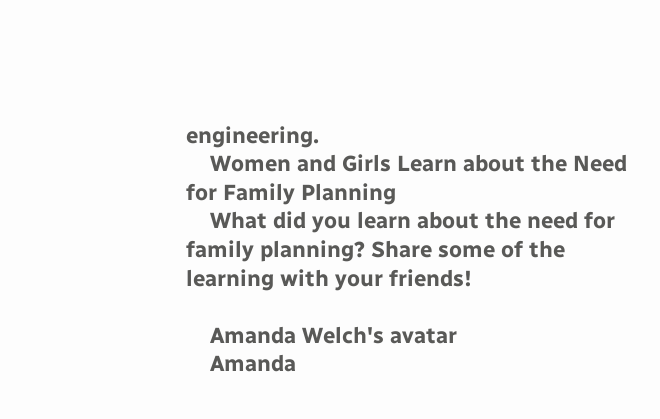engineering.
    Women and Girls Learn about the Need for Family Planning
    What did you learn about the need for family planning? Share some of the learning with your friends!

    Amanda Welch's avatar
    Amanda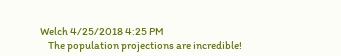Welch 4/25/2018 4:25 PM
    The population projections are incredible!